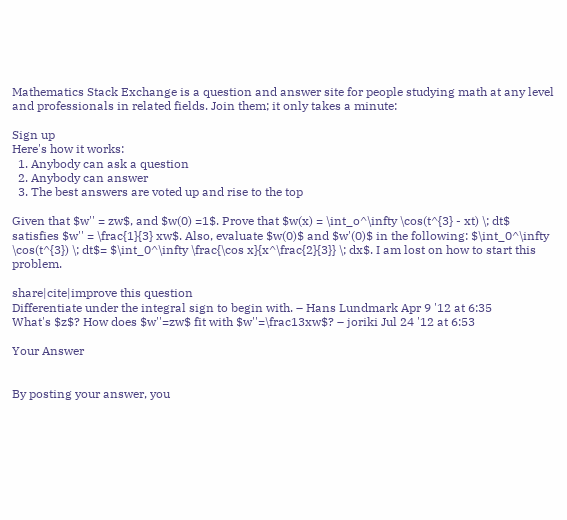Mathematics Stack Exchange is a question and answer site for people studying math at any level and professionals in related fields. Join them; it only takes a minute:

Sign up
Here's how it works:
  1. Anybody can ask a question
  2. Anybody can answer
  3. The best answers are voted up and rise to the top

Given that $w'' = zw$, and $w(0) =1$. Prove that $w(x) = \int_o^\infty \cos(t^{3} - xt) \; dt$ satisfies $w'' = \frac{1}{3} xw$. Also, evaluate $w(0)$ and $w'(0)$ in the following: $\int_0^\infty \cos(t^{3}) \; dt$= $\int_0^\infty \frac{\cos x}{x^\frac{2}{3}} \; dx$. I am lost on how to start this problem.

share|cite|improve this question
Differentiate under the integral sign to begin with. – Hans Lundmark Apr 9 '12 at 6:35
What's $z$? How does $w''=zw$ fit with $w''=\frac13xw$? – joriki Jul 24 '12 at 6:53

Your Answer


By posting your answer, you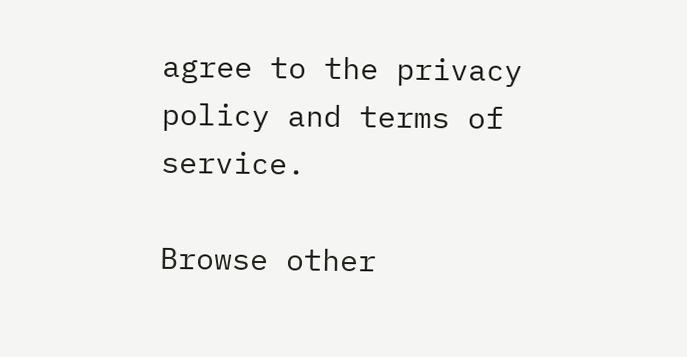agree to the privacy policy and terms of service.

Browse other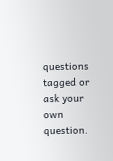questions tagged or ask your own question.